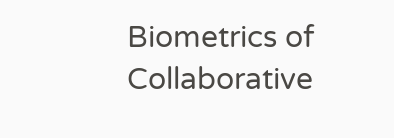Biometrics of Collaborative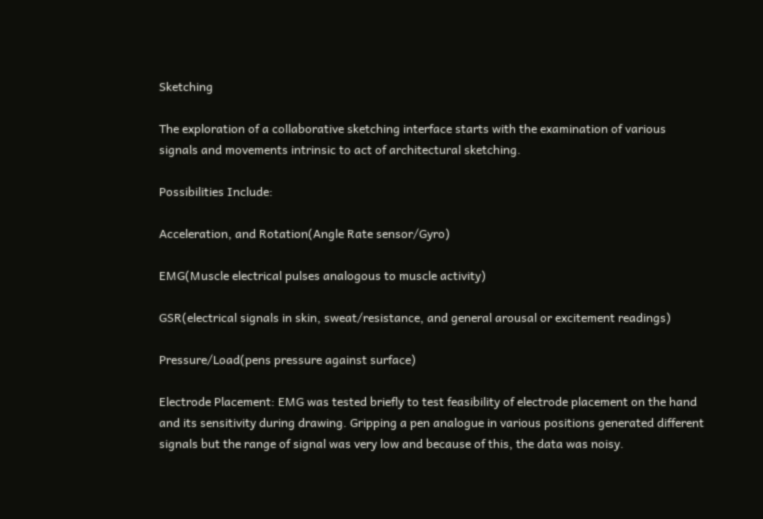Sketching

The exploration of a collaborative sketching interface starts with the examination of various signals and movements intrinsic to act of architectural sketching.

Possibilities Include:

Acceleration, and Rotation(Angle Rate sensor/Gyro)

EMG(Muscle electrical pulses analogous to muscle activity)

GSR(electrical signals in skin, sweat/resistance, and general arousal or excitement readings)

Pressure/Load(pens pressure against surface)

Electrode Placement: EMG was tested briefly to test feasibility of electrode placement on the hand and its sensitivity during drawing. Gripping a pen analogue in various positions generated different signals but the range of signal was very low and because of this, the data was noisy.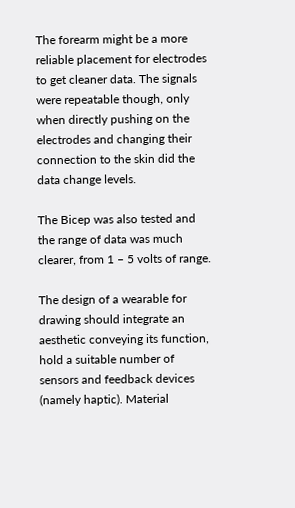The forearm might be a more reliable placement for electrodes to get cleaner data. The signals were repeatable though, only when directly pushing on the electrodes and changing their connection to the skin did the data change levels.

The Bicep was also tested and the range of data was much clearer, from 1 – 5 volts of range.

The design of a wearable for drawing should integrate an aesthetic conveying its function, hold a suitable number of sensors and feedback devices (namely haptic). Material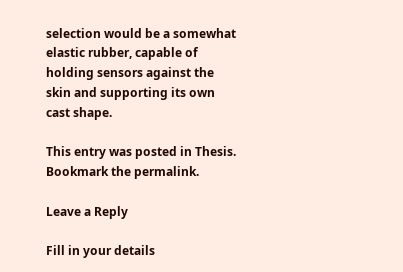selection would be a somewhat elastic rubber, capable of holding sensors against the skin and supporting its own cast shape.

This entry was posted in Thesis. Bookmark the permalink.

Leave a Reply

Fill in your details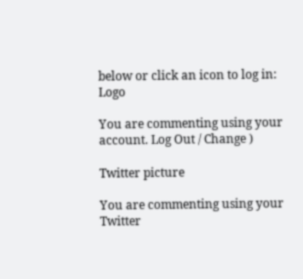below or click an icon to log in: Logo

You are commenting using your account. Log Out / Change )

Twitter picture

You are commenting using your Twitter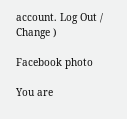account. Log Out / Change )

Facebook photo

You are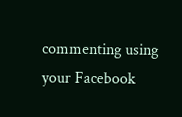commenting using your Facebook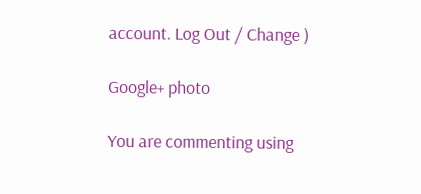account. Log Out / Change )

Google+ photo

You are commenting using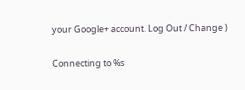your Google+ account. Log Out / Change )

Connecting to %s